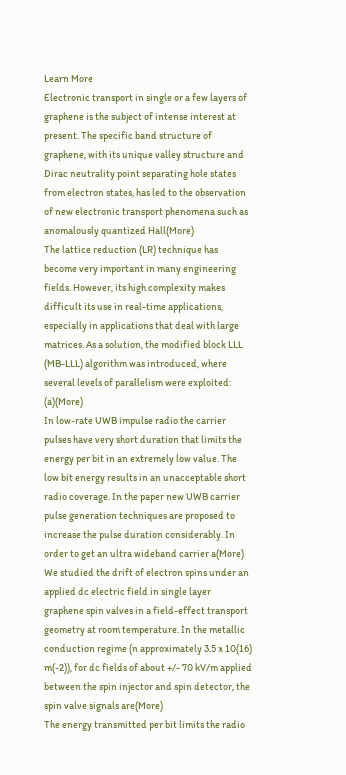Learn More
Electronic transport in single or a few layers of graphene is the subject of intense interest at present. The specific band structure of graphene, with its unique valley structure and Dirac neutrality point separating hole states from electron states, has led to the observation of new electronic transport phenomena such as anomalously quantized Hall(More)
The lattice reduction (LR) technique has become very important in many engineering fields. However, its high complexity makes difficult its use in real-time applications, especially in applications that deal with large matrices. As a solution, the modified block LLL (MB-LLL) algorithm was introduced, where several levels of parallelism were exploited: (a)(More)
In low-rate UWB impulse radio the carrier pulses have very short duration that limits the energy per bit in an extremely low value. The low bit energy results in an unacceptable short radio coverage. In the paper new UWB carrier pulse generation techniques are proposed to increase the pulse duration considerably. In order to get an ultra wideband carrier a(More)
We studied the drift of electron spins under an applied dc electric field in single layer graphene spin valves in a field-effect transport geometry at room temperature. In the metallic conduction regime (n approximately 3.5 x 10(16) m(-2)), for dc fields of about +/- 70 kV/m applied between the spin injector and spin detector, the spin valve signals are(More)
The energy transmitted per bit limits the radio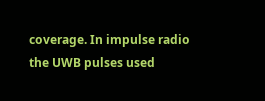coverage. In impulse radio the UWB pulses used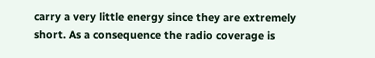carry a very little energy since they are extremely short. As a consequence the radio coverage is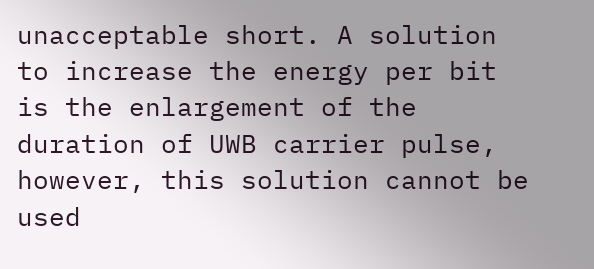unacceptable short. A solution to increase the energy per bit is the enlargement of the duration of UWB carrier pulse, however, this solution cannot be used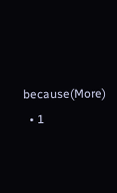because(More)
  • 1